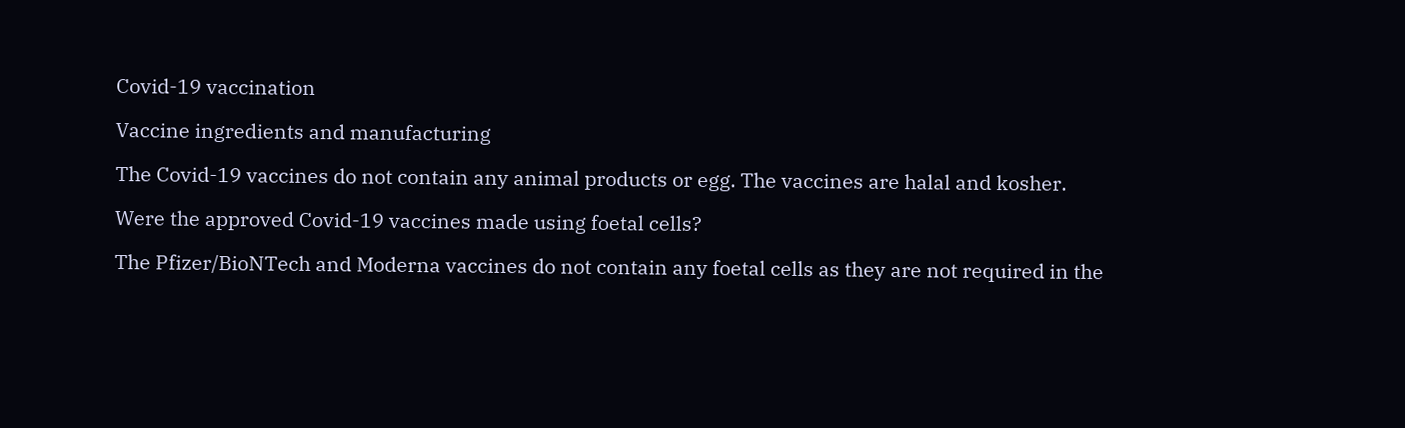Covid-19 vaccination

Vaccine ingredients and manufacturing

The Covid-19 vaccines do not contain any animal products or egg. The vaccines are halal and kosher.

Were the approved Covid-19 vaccines made using foetal cells?

The Pfizer/BioNTech and Moderna vaccines do not contain any foetal cells as they are not required in the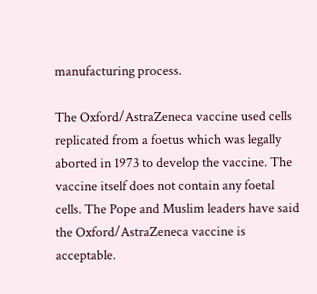manufacturing process.

The Oxford/AstraZeneca vaccine used cells replicated from a foetus which was legally aborted in 1973 to develop the vaccine. The vaccine itself does not contain any foetal cells. The Pope and Muslim leaders have said the Oxford/AstraZeneca vaccine is acceptable.